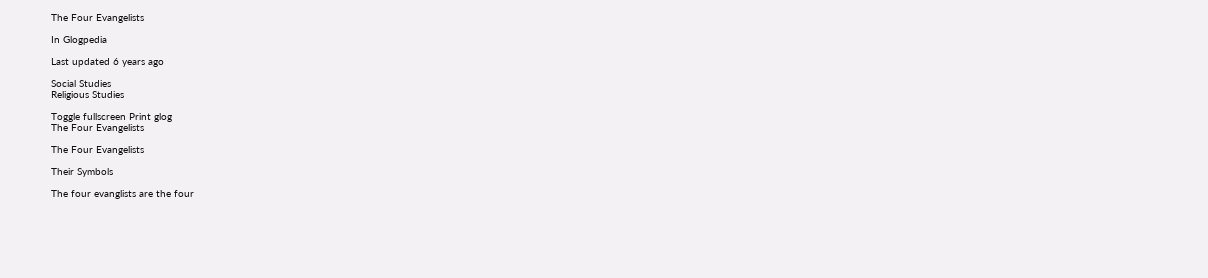The Four Evangelists

In Glogpedia

Last updated 6 years ago

Social Studies
Religious Studies

Toggle fullscreen Print glog
The Four Evangelists

The Four Evangelists

Their Symbols

The four evanglists are the four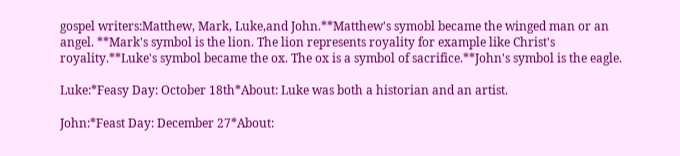gospel writers:Matthew, Mark, Luke,and John.**Matthew's symobl became the winged man or an angel. **Mark's symbol is the lion. The lion represents royality for example like Christ's royality.**Luke's symbol became the ox. The ox is a symbol of sacrifice.**John's symbol is the eagle.

Luke:*Feasy Day: October 18th*About: Luke was both a historian and an artist.

John:*Feast Day: December 27*About: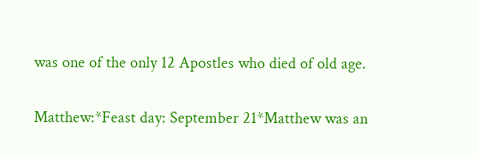was one of the only 12 Apostles who died of old age.

Matthew:*Feast day: September 21*Matthew was an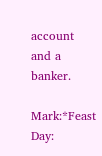account and a banker.

Mark:*Feast Day: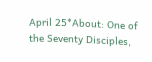April 25*About: One of the Seventy Disciples,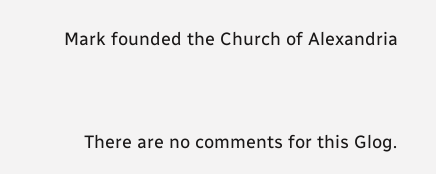Mark founded the Church of Alexandria


    There are no comments for this Glog.